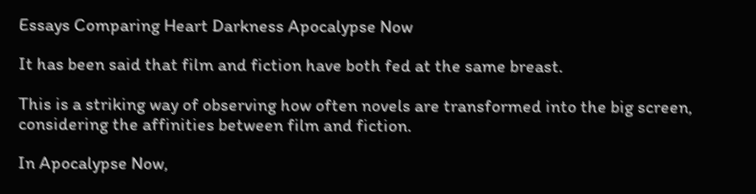Essays Comparing Heart Darkness Apocalypse Now

It has been said that film and fiction have both fed at the same breast.

This is a striking way of observing how often novels are transformed into the big screen, considering the affinities between film and fiction.

In Apocalypse Now,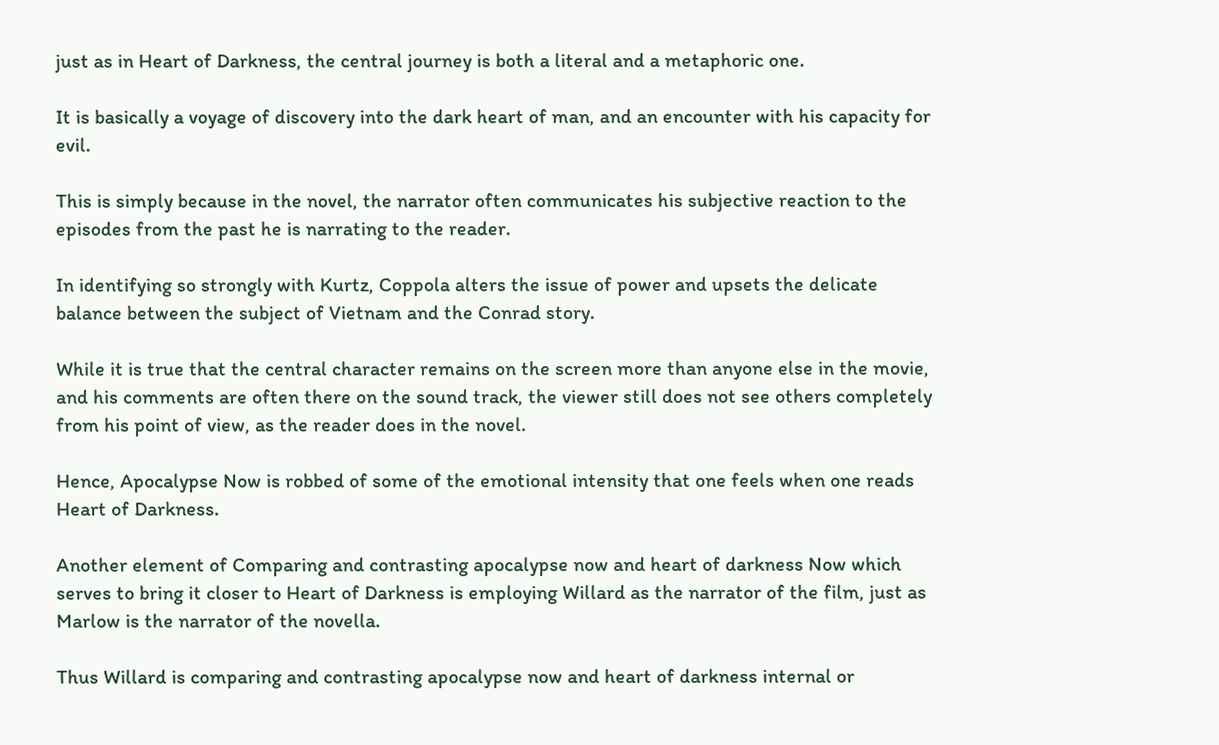just as in Heart of Darkness, the central journey is both a literal and a metaphoric one.

It is basically a voyage of discovery into the dark heart of man, and an encounter with his capacity for evil.

This is simply because in the novel, the narrator often communicates his subjective reaction to the episodes from the past he is narrating to the reader.

In identifying so strongly with Kurtz, Coppola alters the issue of power and upsets the delicate balance between the subject of Vietnam and the Conrad story.

While it is true that the central character remains on the screen more than anyone else in the movie, and his comments are often there on the sound track, the viewer still does not see others completely from his point of view, as the reader does in the novel.

Hence, Apocalypse Now is robbed of some of the emotional intensity that one feels when one reads Heart of Darkness.

Another element of Comparing and contrasting apocalypse now and heart of darkness Now which serves to bring it closer to Heart of Darkness is employing Willard as the narrator of the film, just as Marlow is the narrator of the novella.

Thus Willard is comparing and contrasting apocalypse now and heart of darkness internal or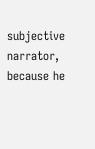subjective narrator, because he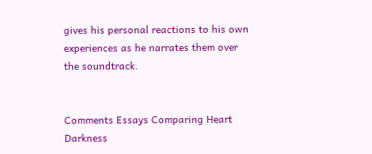gives his personal reactions to his own experiences as he narrates them over the soundtrack.


Comments Essays Comparing Heart Darkness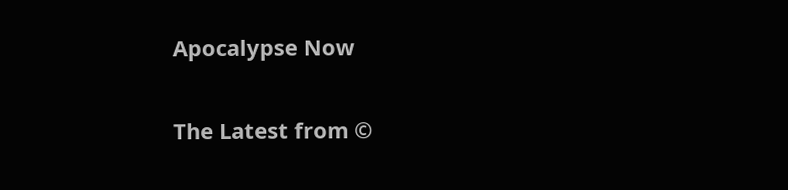Apocalypse Now

The Latest from ©